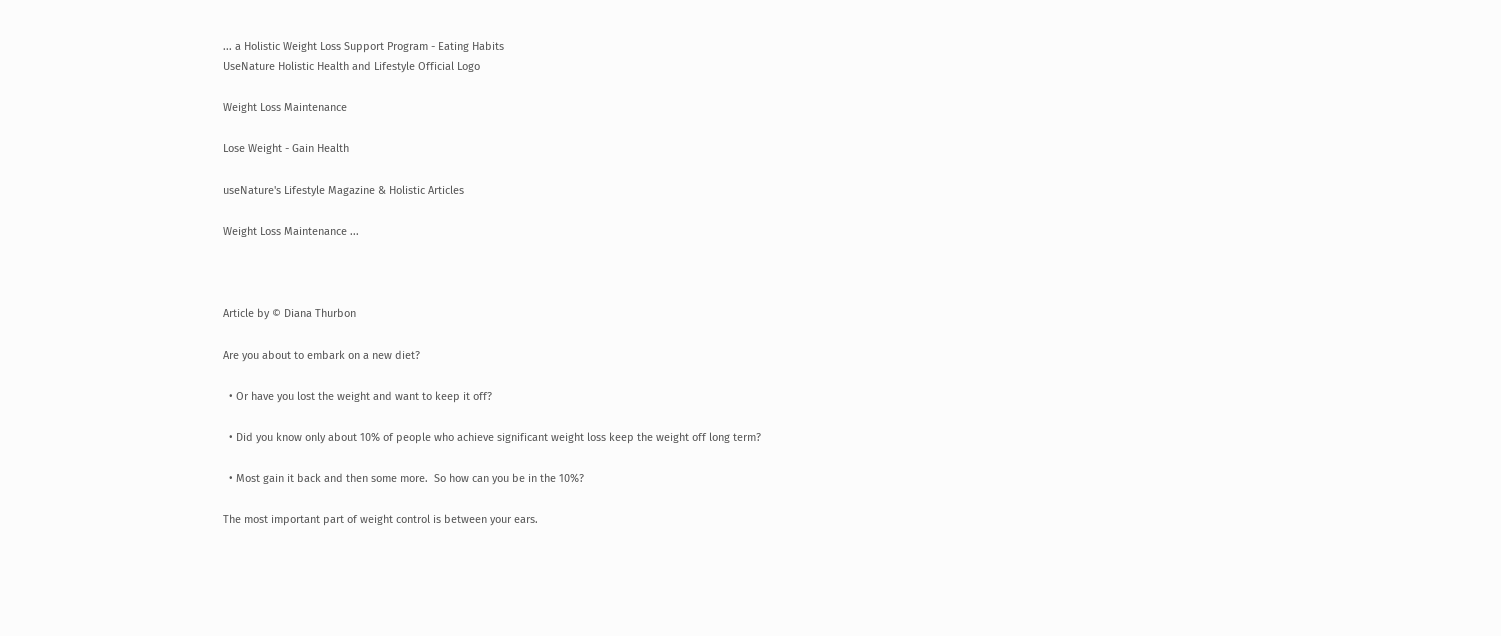... a Holistic Weight Loss Support Program - Eating Habits
UseNature Holistic Health and Lifestyle Official Logo

Weight Loss Maintenance

Lose Weight - Gain Health

useNature's Lifestyle Magazine & Holistic Articles

Weight Loss Maintenance ...



Article by © Diana Thurbon

Are you about to embark on a new diet?

  • Or have you lost the weight and want to keep it off?

  • Did you know only about 10% of people who achieve significant weight loss keep the weight off long term?

  • Most gain it back and then some more.  So how can you be in the 10%?

The most important part of weight control is between your ears.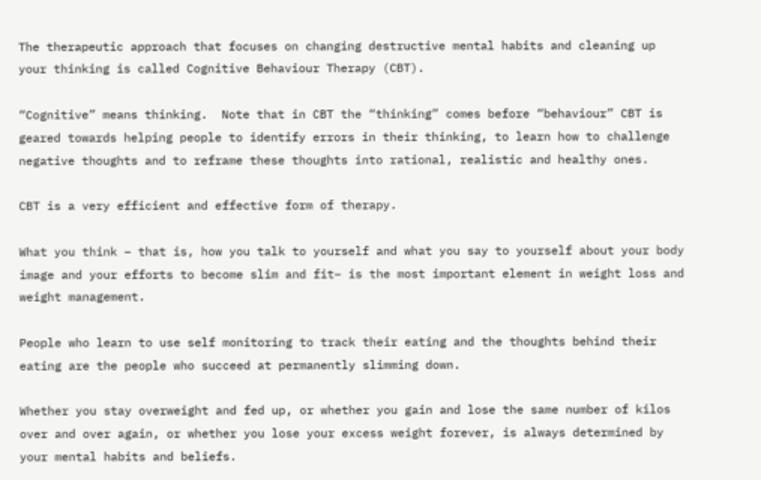The therapeutic approach that focuses on changing destructive mental habits and cleaning up your thinking is called Cognitive Behaviour Therapy (CBT).

“Cognitive” means thinking.  Note that in CBT the “thinking” comes before “behaviour” CBT is geared towards helping people to identify errors in their thinking, to learn how to challenge negative thoughts and to reframe these thoughts into rational, realistic and healthy ones.

CBT is a very efficient and effective form of therapy.

What you think – that is, how you talk to yourself and what you say to yourself about your body image and your efforts to become slim and fit– is the most important element in weight loss and weight management.

People who learn to use self monitoring to track their eating and the thoughts behind their eating are the people who succeed at permanently slimming down.

Whether you stay overweight and fed up, or whether you gain and lose the same number of kilos over and over again, or whether you lose your excess weight forever, is always determined by your mental habits and beliefs.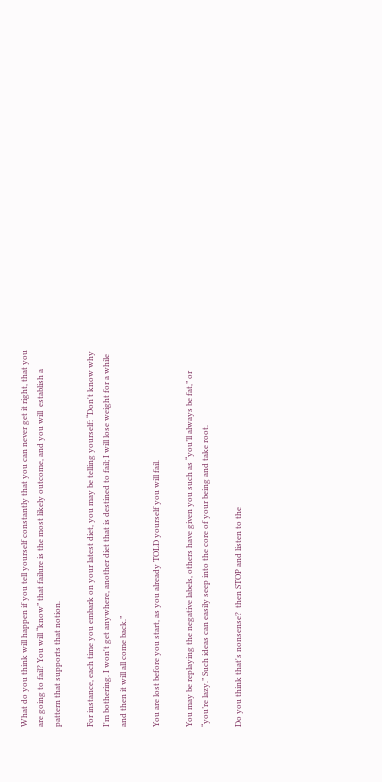What do you think will happen if you tell yourself constantly that you can never get it right, that you are going to fail? You will “know” that failure is the most likely outcome, and you will  establish a pattern that supports that notion.

For instance, each time you embark on your latest diet, you may be telling yourself: “Don't know why I'm bothering. I won't get anywhere, another diet that is destined to fail; I will lose weight for a while and then it will all come back.”

You are lost before you start, as you already TOLD yourself you will fail.

You may be replaying the negative labels, others have given you such as “you’ll always be fat,” or “you’re lazy.” Such ideas can easily seep into the core of your being and take root.

Do you think that's nonsense?  then STOP and listen to the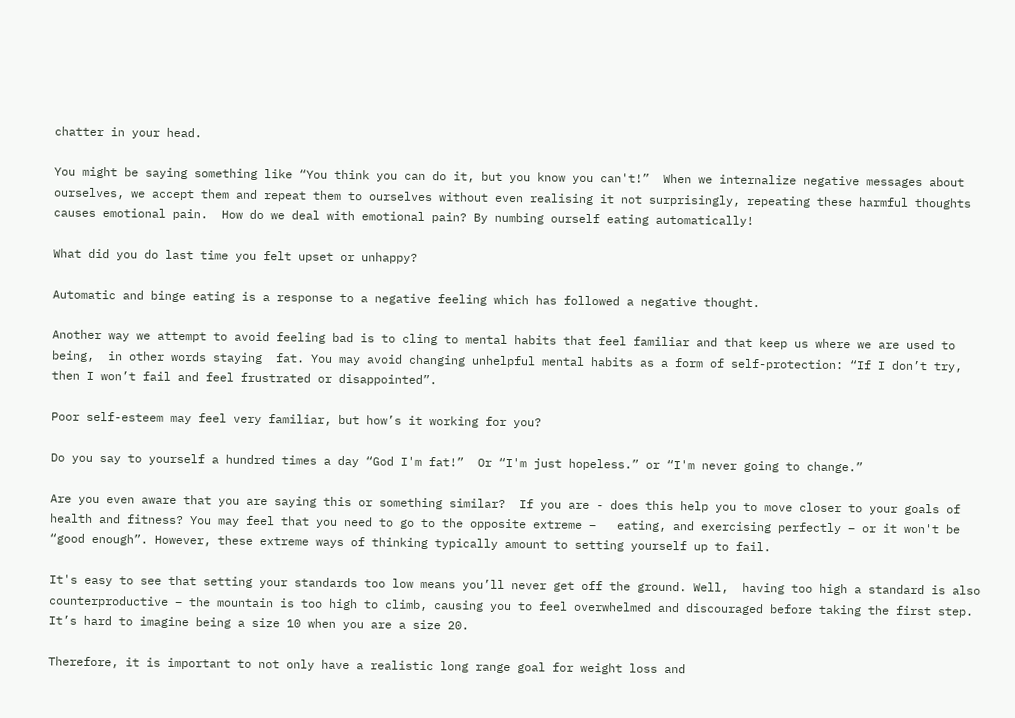chatter in your head.

You might be saying something like “You think you can do it, but you know you can't!”  When we internalize negative messages about ourselves, we accept them and repeat them to ourselves without even realising it not surprisingly, repeating these harmful thoughts causes emotional pain.  How do we deal with emotional pain? By numbing ourself eating automatically!

What did you do last time you felt upset or unhappy?

Automatic and binge eating is a response to a negative feeling which has followed a negative thought.

Another way we attempt to avoid feeling bad is to cling to mental habits that feel familiar and that keep us where we are used to being,  in other words staying  fat. You may avoid changing unhelpful mental habits as a form of self-protection: “If I don’t try, then I won’t fail and feel frustrated or disappointed”.

Poor self-esteem may feel very familiar, but how’s it working for you?

Do you say to yourself a hundred times a day “God I'm fat!”  Or “I'm just hopeless.” or “I'm never going to change.”

Are you even aware that you are saying this or something similar?  If you are - does this help you to move closer to your goals of health and fitness? You may feel that you need to go to the opposite extreme –   eating, and exercising perfectly – or it won't be “good enough”. However, these extreme ways of thinking typically amount to setting yourself up to fail.

It's easy to see that setting your standards too low means you’ll never get off the ground. Well,  having too high a standard is also counterproductive – the mountain is too high to climb, causing you to feel overwhelmed and discouraged before taking the first step. It’s hard to imagine being a size 10 when you are a size 20.

Therefore, it is important to not only have a realistic long range goal for weight loss and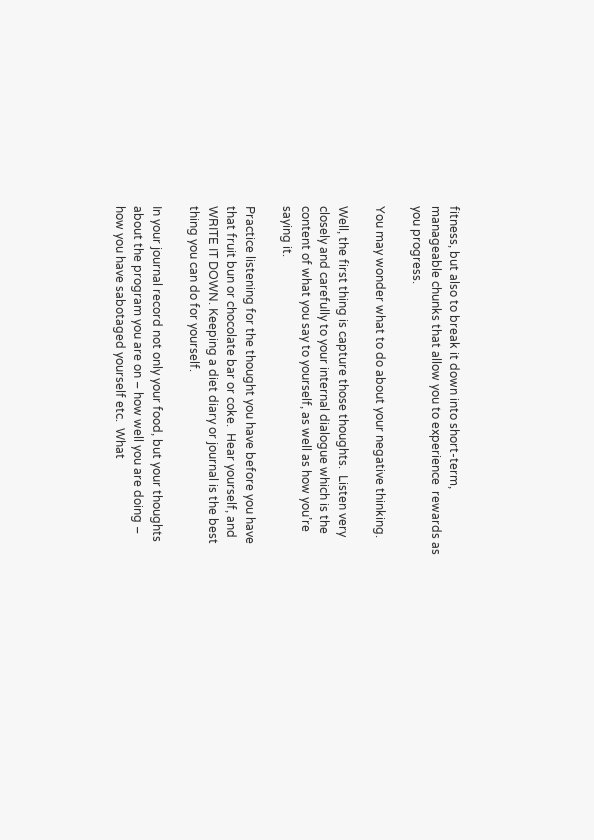fitness, but also to break it down into short-term, manageable chunks that allow you to experience  rewards as you progress.

You may wonder what to do about your negative thinking.

Well, the first thing is capture those thoughts.  Listen very closely and carefully to your internal dialogue which is the content of what you say to yourself, as well as how you’re saying it.

Practice listening for the thought you have before you have that fruit bun or chocolate bar or coke.  Hear yourself, and WRITE IT DOWN. Keeping a diet diary or journal is the best thing you can do for yourself.

In your journal record not only your food, but your thoughts about the program you are on – how well you are doing – how you have sabotaged yourself etc.  What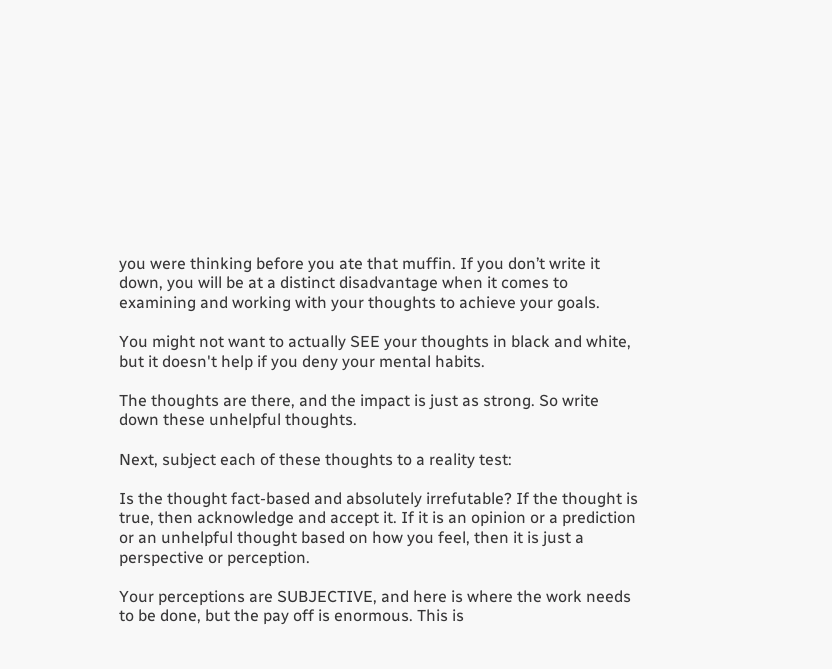you were thinking before you ate that muffin. If you don’t write it down, you will be at a distinct disadvantage when it comes to examining and working with your thoughts to achieve your goals.

You might not want to actually SEE your thoughts in black and white, but it doesn't help if you deny your mental habits.

The thoughts are there, and the impact is just as strong. So write down these unhelpful thoughts.

Next, subject each of these thoughts to a reality test:

Is the thought fact-based and absolutely irrefutable? If the thought is true, then acknowledge and accept it. If it is an opinion or a prediction or an unhelpful thought based on how you feel, then it is just a perspective or perception.

Your perceptions are SUBJECTIVE, and here is where the work needs to be done, but the pay off is enormous. This is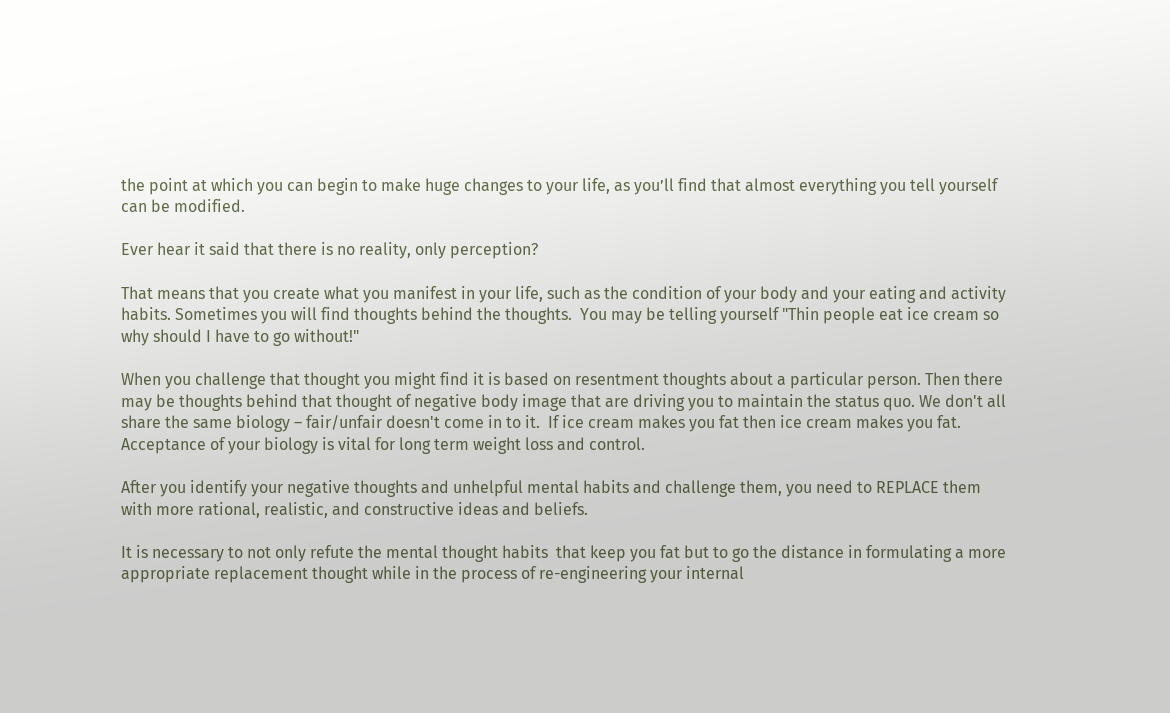the point at which you can begin to make huge changes to your life, as you’ll find that almost everything you tell yourself can be modified.

Ever hear it said that there is no reality, only perception?

That means that you create what you manifest in your life, such as the condition of your body and your eating and activity habits. Sometimes you will find thoughts behind the thoughts.  You may be telling yourself "Thin people eat ice cream so why should I have to go without!"

When you challenge that thought you might find it is based on resentment thoughts about a particular person. Then there may be thoughts behind that thought of negative body image that are driving you to maintain the status quo. We don't all share the same biology – fair/unfair doesn't come in to it.  If ice cream makes you fat then ice cream makes you fat.  Acceptance of your biology is vital for long term weight loss and control.

After you identify your negative thoughts and unhelpful mental habits and challenge them, you need to REPLACE them with more rational, realistic, and constructive ideas and beliefs.

It is necessary to not only refute the mental thought habits  that keep you fat but to go the distance in formulating a more appropriate replacement thought while in the process of re-engineering your internal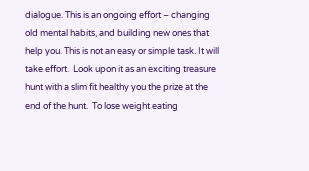dialogue. This is an ongoing effort – changing old mental habits, and building new ones that help you. This is not an easy or simple task. It will take effort.  Look upon it as an exciting treasure hunt with a slim fit healthy you the prize at the end of the hunt.  To lose weight eating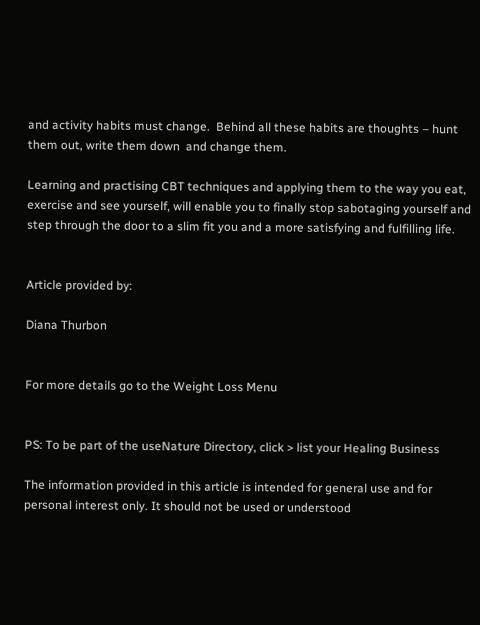and activity habits must change.  Behind all these habits are thoughts – hunt them out, write them down  and change them.

Learning and practising CBT techniques and applying them to the way you eat, exercise and see yourself, will enable you to finally stop sabotaging yourself and step through the door to a slim fit you and a more satisfying and fulfilling life.


Article provided by:

Diana Thurbon


For more details go to the Weight Loss Menu


PS: To be part of the useNature Directory, click > list your Healing Business

The information provided in this article is intended for general use and for personal interest only. It should not be used or understood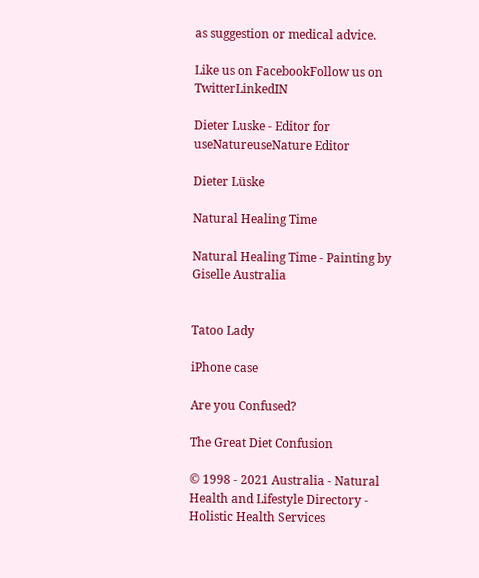as suggestion or medical advice.

Like us on FacebookFollow us on TwitterLinkedIN

Dieter Luske - Editor for useNatureuseNature Editor

Dieter Lüske

Natural Healing Time

Natural Healing Time - Painting by Giselle Australia


Tatoo Lady

iPhone case

Are you Confused?

The Great Diet Confusion

© 1998 - 2021 Australia - Natural Health and Lifestyle Directory - Holistic Health Services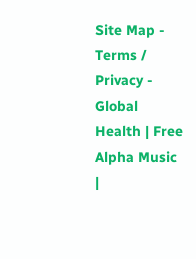Site Map - Terms / Privacy - Global Health | Free Alpha Music |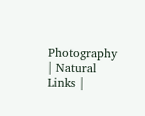Photography | Natural Links |